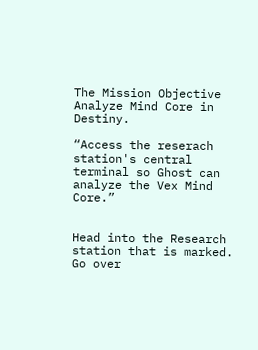The Mission Objective Analyze Mind Core in Destiny.

“Access the reserach station's central terminal so Ghost can analyze the Vex Mind Core.”


Head into the Research station that is marked. Go over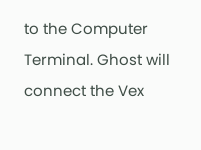to the Computer Terminal. Ghost will connect the Vex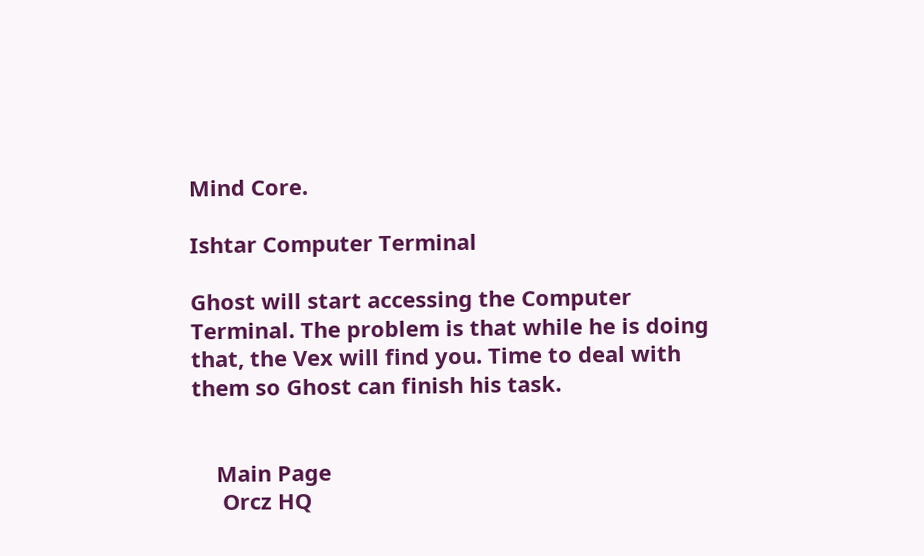Mind Core.

Ishtar Computer Terminal

Ghost will start accessing the Computer Terminal. The problem is that while he is doing that, the Vex will find you. Time to deal with them so Ghost can finish his task.


    Main Page
     Orcz HQ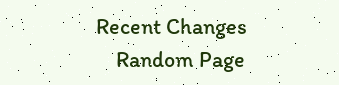Recent Changes
    Random Page